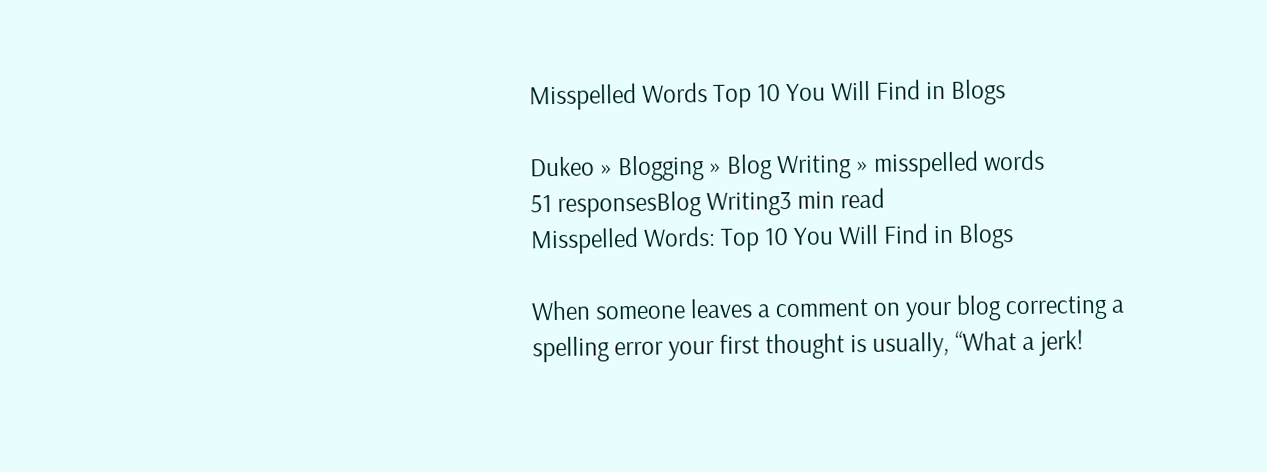Misspelled Words Top 10 You Will Find in Blogs

Dukeo » Blogging » Blog Writing » misspelled words
51 responsesBlog Writing3 min read
Misspelled Words: Top 10 You Will Find in Blogs

When someone leaves a comment on your blog correcting a spelling error your first thought is usually, “What a jerk!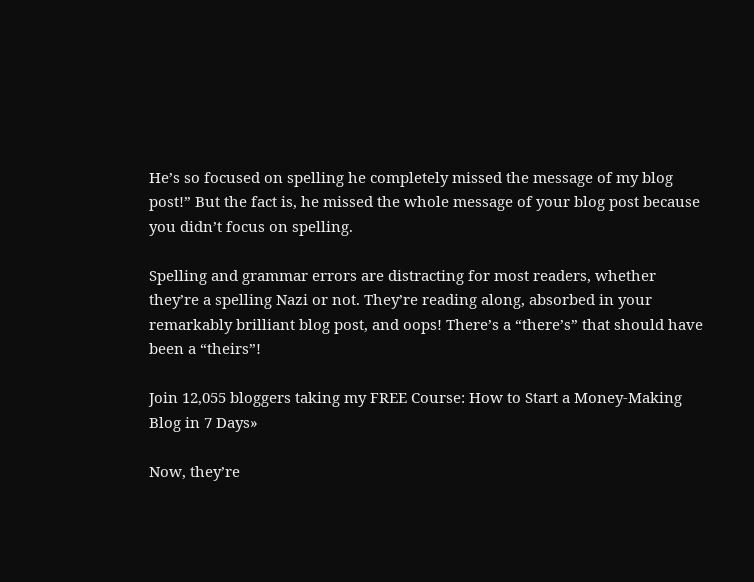He’s so focused on spelling he completely missed the message of my blog post!” But the fact is, he missed the whole message of your blog post because you didn’t focus on spelling.

Spelling and grammar errors are distracting for most readers, whether they’re a spelling Nazi or not. They’re reading along, absorbed in your remarkably brilliant blog post, and oops! There’s a “there’s” that should have been a “theirs”!

Join 12,055 bloggers taking my FREE Course: How to Start a Money-Making Blog in 7 Days»

Now, they’re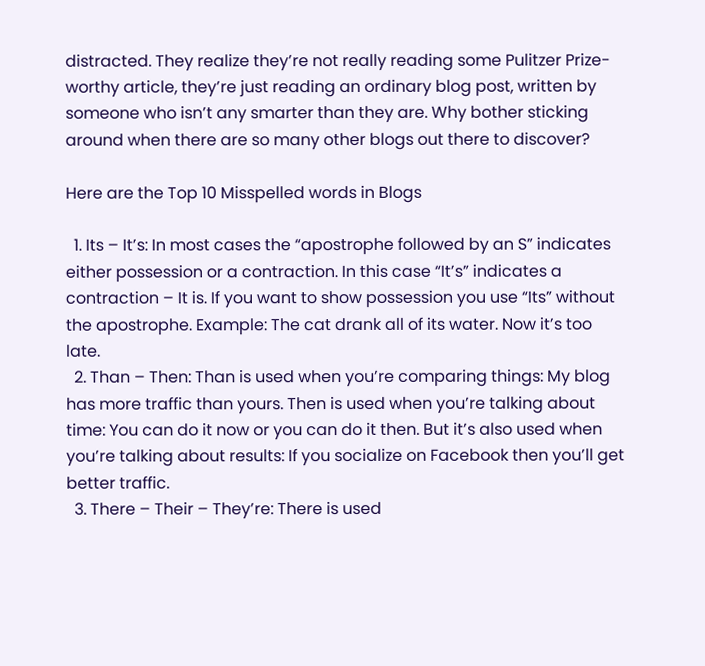distracted. They realize they’re not really reading some Pulitzer Prize-worthy article, they’re just reading an ordinary blog post, written by someone who isn’t any smarter than they are. Why bother sticking around when there are so many other blogs out there to discover?

Here are the Top 10 Misspelled words in Blogs

  1. Its – It’s: In most cases the “apostrophe followed by an S” indicates either possession or a contraction. In this case “It’s” indicates a contraction – It is. If you want to show possession you use “Its” without the apostrophe. Example: The cat drank all of its water. Now it’s too late.
  2. Than – Then: Than is used when you’re comparing things: My blog has more traffic than yours. Then is used when you’re talking about time: You can do it now or you can do it then. But it’s also used when you’re talking about results: If you socialize on Facebook then you’ll get better traffic.
  3. There – Their – They’re: There is used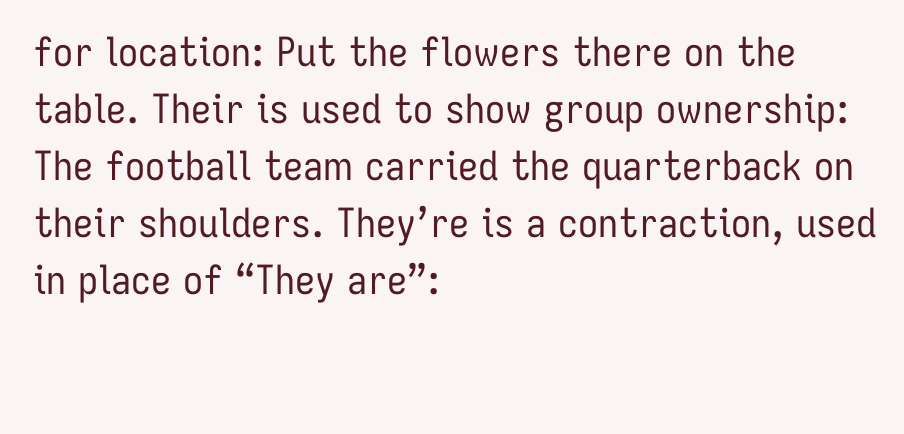for location: Put the flowers there on the table. Their is used to show group ownership: The football team carried the quarterback on their shoulders. They’re is a contraction, used in place of “They are”: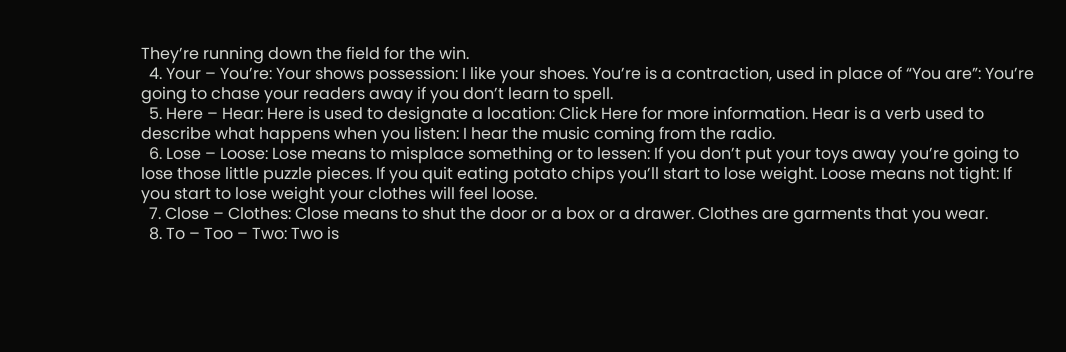They’re running down the field for the win.
  4. Your – You’re: Your shows possession: I like your shoes. You’re is a contraction, used in place of “You are”: You’re going to chase your readers away if you don’t learn to spell.
  5. Here – Hear: Here is used to designate a location: Click Here for more information. Hear is a verb used to describe what happens when you listen: I hear the music coming from the radio.
  6. Lose – Loose: Lose means to misplace something or to lessen: If you don’t put your toys away you’re going to lose those little puzzle pieces. If you quit eating potato chips you’ll start to lose weight. Loose means not tight: If you start to lose weight your clothes will feel loose.
  7. Close – Clothes: Close means to shut the door or a box or a drawer. Clothes are garments that you wear.
  8. To – Too – Two: Two is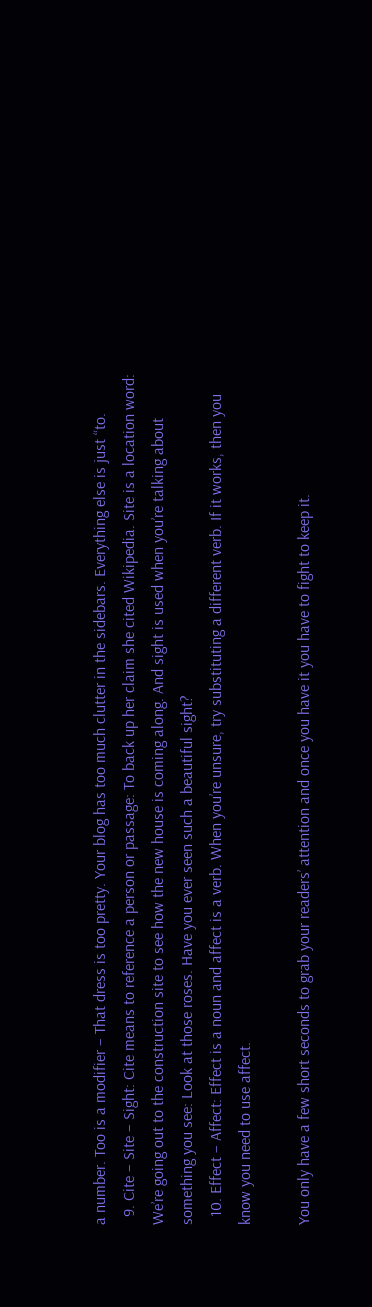a number. Too is a modifier – That dress is too pretty. Your blog has too much clutter in the sidebars. Everything else is just “to.
  9. Cite – Site – Sight: Cite means to reference a person or passage: To back up her claim she cited Wikipedia. Site is a location word: We’re going out to the construction site to see how the new house is coming along. And sight is used when you’re talking about something you see: Look at those roses. Have you ever seen such a beautiful sight?
  10. Effect – Affect: Effect is a noun and affect is a verb. When you’re unsure, try substituting a different verb. If it works, then you know you need to use affect.

You only have a few short seconds to grab your readers’ attention and once you have it you have to fight to keep it.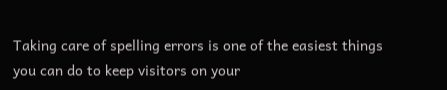Taking care of spelling errors is one of the easiest things you can do to keep visitors on your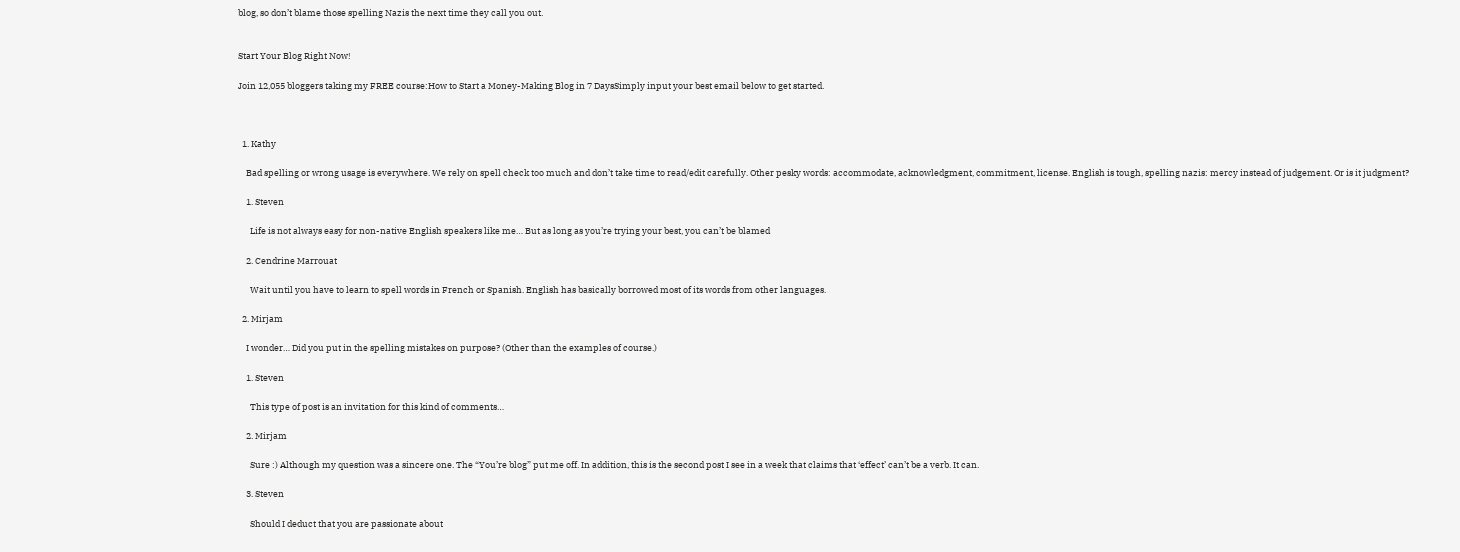blog, so don’t blame those spelling Nazis the next time they call you out.


Start Your Blog Right Now!

Join 12,055 bloggers taking my FREE course:How to Start a Money-Making Blog in 7 DaysSimply input your best email below to get started.



  1. Kathy

    Bad spelling or wrong usage is everywhere. We rely on spell check too much and don’t take time to read/edit carefully. Other pesky words: accommodate, acknowledgment, commitment, license. English is tough, spelling nazis: mercy instead of judgement. Or is it judgment?

    1. Steven

      Life is not always easy for non-native English speakers like me… But as long as you’re trying your best, you can’t be blamed

    2. Cendrine Marrouat

      Wait until you have to learn to spell words in French or Spanish. English has basically borrowed most of its words from other languages.

  2. Mirjam

    I wonder… Did you put in the spelling mistakes on purpose? (Other than the examples of course.)

    1. Steven

      This type of post is an invitation for this kind of comments…

    2. Mirjam

      Sure :) Although my question was a sincere one. The “You’re blog” put me off. In addition, this is the second post I see in a week that claims that ‘effect’ can’t be a verb. It can.

    3. Steven

      Should I deduct that you are passionate about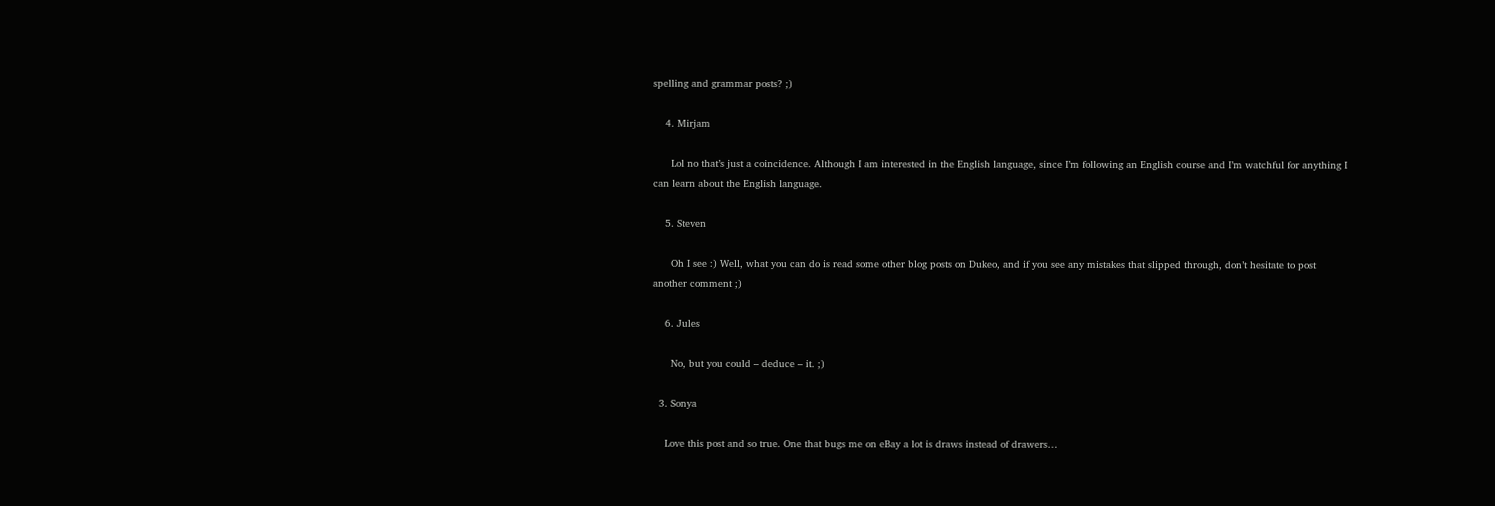spelling and grammar posts? ;)

    4. Mirjam

      Lol no that’s just a coincidence. Although I am interested in the English language, since I’m following an English course and I’m watchful for anything I can learn about the English language.

    5. Steven

      Oh I see :) Well, what you can do is read some other blog posts on Dukeo, and if you see any mistakes that slipped through, don’t hesitate to post another comment ;)

    6. Jules

      No, but you could – deduce – it. ;)

  3. Sonya

    Love this post and so true. One that bugs me on eBay a lot is draws instead of drawers…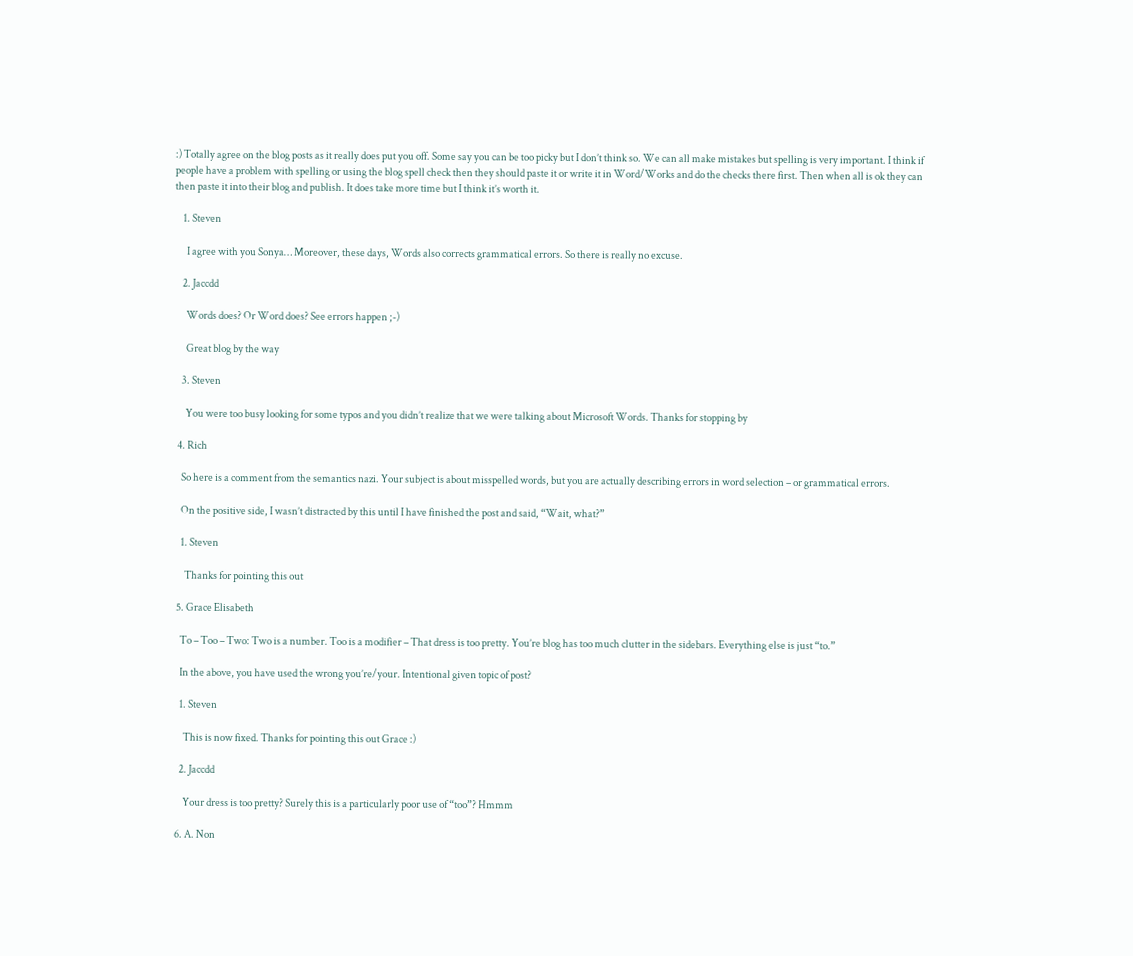:) Totally agree on the blog posts as it really does put you off. Some say you can be too picky but I don’t think so. We can all make mistakes but spelling is very important. I think if people have a problem with spelling or using the blog spell check then they should paste it or write it in Word/Works and do the checks there first. Then when all is ok they can then paste it into their blog and publish. It does take more time but I think it’s worth it.

    1. Steven

      I agree with you Sonya… Moreover, these days, Words also corrects grammatical errors. So there is really no excuse.

    2. Jaccdd

      Words does? Or Word does? See errors happen ;-)

      Great blog by the way

    3. Steven

      You were too busy looking for some typos and you didn’t realize that we were talking about Microsoft Words. Thanks for stopping by

  4. Rich

    So here is a comment from the semantics nazi. Your subject is about misspelled words, but you are actually describing errors in word selection – or grammatical errors.

    On the positive side, I wasn’t distracted by this until I have finished the post and said, “Wait, what?”

    1. Steven

      Thanks for pointing this out

  5. Grace Elisabeth

    To – Too – Two: Two is a number. Too is a modifier – That dress is too pretty. You’re blog has too much clutter in the sidebars. Everything else is just “to.”

    In the above, you have used the wrong you’re/your. Intentional given topic of post?

    1. Steven

      This is now fixed. Thanks for pointing this out Grace :)

    2. Jaccdd

      Your dress is too pretty? Surely this is a particularly poor use of “too”? Hmmm

  6. A. Non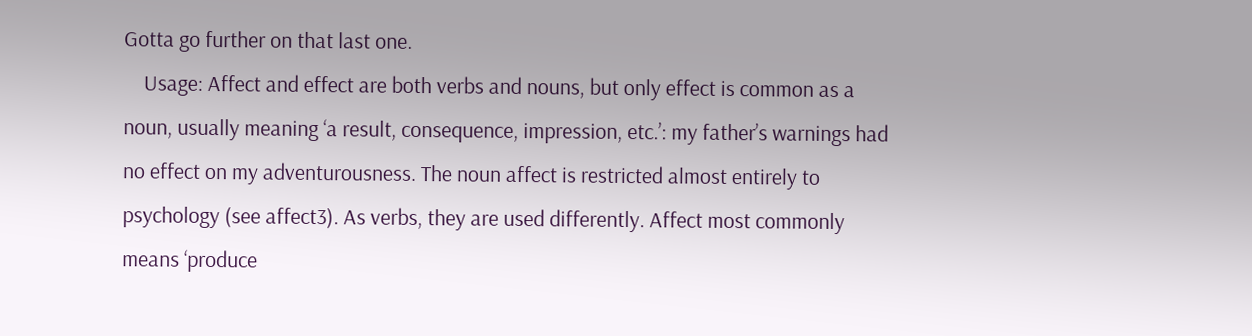Gotta go further on that last one.
    Usage: Affect and effect are both verbs and nouns, but only effect is common as a noun, usually meaning ‘a result, consequence, impression, etc.’: my father’s warnings had no effect on my adventurousness. The noun affect is restricted almost entirely to psychology (see affect3). As verbs, they are used differently. Affect most commonly means ‘produce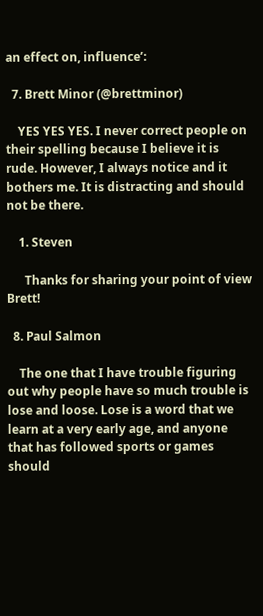an effect on, influence’:

  7. Brett Minor (@brettminor)

    YES YES YES. I never correct people on their spelling because I believe it is rude. However, I always notice and it bothers me. It is distracting and should not be there.

    1. Steven

      Thanks for sharing your point of view Brett!

  8. Paul Salmon

    The one that I have trouble figuring out why people have so much trouble is lose and loose. Lose is a word that we learn at a very early age, and anyone that has followed sports or games should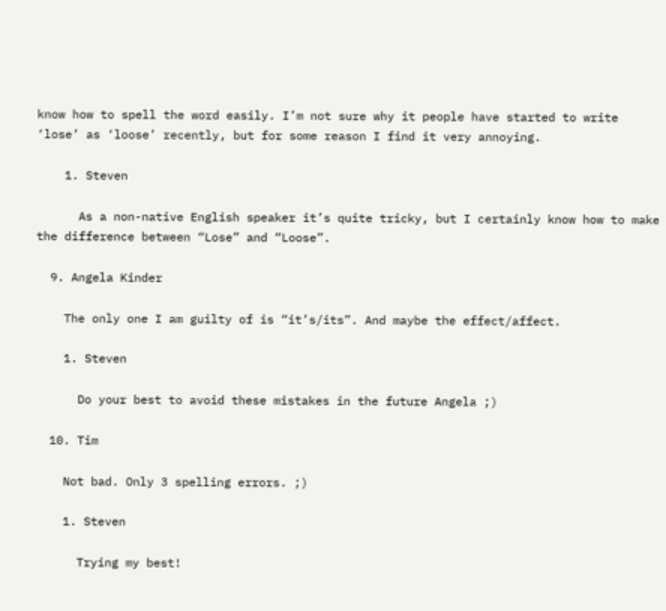know how to spell the word easily. I’m not sure why it people have started to write ‘lose’ as ‘loose’ recently, but for some reason I find it very annoying.

    1. Steven

      As a non-native English speaker it’s quite tricky, but I certainly know how to make the difference between “Lose” and “Loose”.

  9. Angela Kinder

    The only one I am guilty of is “it’s/its”. And maybe the effect/affect.

    1. Steven

      Do your best to avoid these mistakes in the future Angela ;)

  10. Tim

    Not bad. Only 3 spelling errors. ;)

    1. Steven

      Trying my best!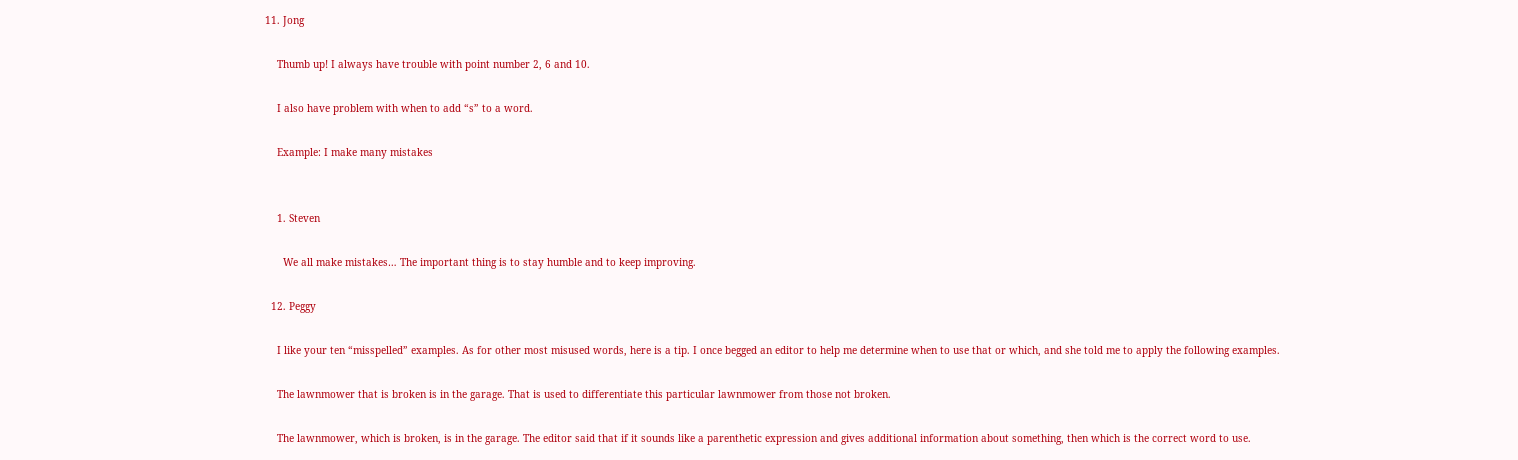11. Jong

    Thumb up! I always have trouble with point number 2, 6 and 10.

    I also have problem with when to add “s” to a word.

    Example: I make many mistakes


    1. Steven

      We all make mistakes… The important thing is to stay humble and to keep improving.

  12. Peggy

    I like your ten “misspelled” examples. As for other most misused words, here is a tip. I once begged an editor to help me determine when to use that or which, and she told me to apply the following examples.

    The lawnmower that is broken is in the garage. That is used to differentiate this particular lawnmower from those not broken.

    The lawnmower, which is broken, is in the garage. The editor said that if it sounds like a parenthetic expression and gives additional information about something, then which is the correct word to use.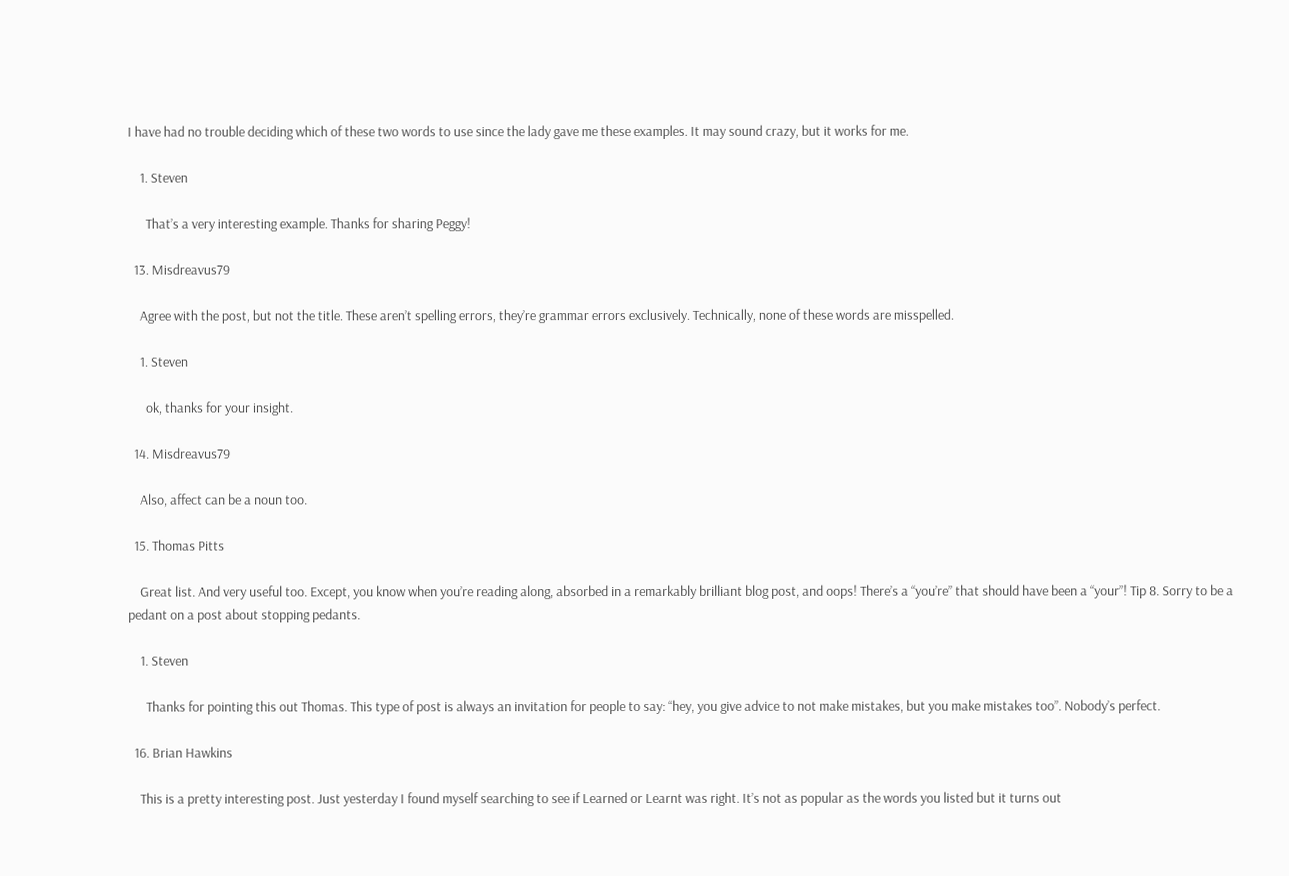I have had no trouble deciding which of these two words to use since the lady gave me these examples. It may sound crazy, but it works for me.

    1. Steven

      That’s a very interesting example. Thanks for sharing Peggy!

  13. Misdreavus79

    Agree with the post, but not the title. These aren’t spelling errors, they’re grammar errors exclusively. Technically, none of these words are misspelled.

    1. Steven

      ok, thanks for your insight.

  14. Misdreavus79

    Also, affect can be a noun too.

  15. Thomas Pitts

    Great list. And very useful too. Except, you know when you’re reading along, absorbed in a remarkably brilliant blog post, and oops! There’s a “you’re” that should have been a “your”! Tip 8. Sorry to be a pedant on a post about stopping pedants.

    1. Steven

      Thanks for pointing this out Thomas. This type of post is always an invitation for people to say: “hey, you give advice to not make mistakes, but you make mistakes too”. Nobody’s perfect.

  16. Brian Hawkins

    This is a pretty interesting post. Just yesterday I found myself searching to see if Learned or Learnt was right. It’s not as popular as the words you listed but it turns out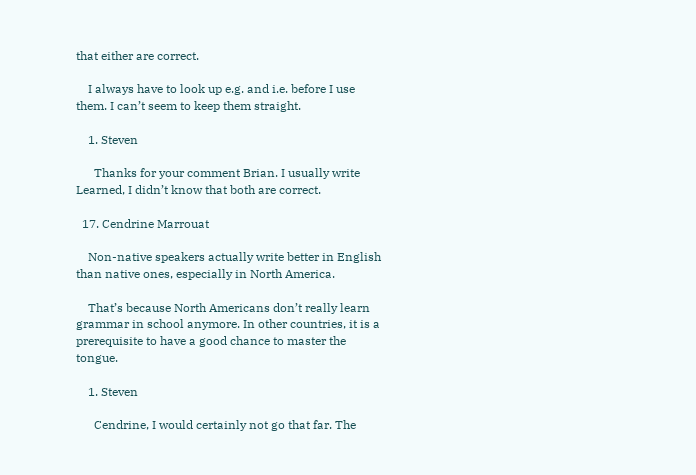that either are correct.

    I always have to look up e.g. and i.e. before I use them. I can’t seem to keep them straight.

    1. Steven

      Thanks for your comment Brian. I usually write Learned, I didn’t know that both are correct.

  17. Cendrine Marrouat

    Non-native speakers actually write better in English than native ones, especially in North America.

    That’s because North Americans don’t really learn grammar in school anymore. In other countries, it is a prerequisite to have a good chance to master the tongue.

    1. Steven

      Cendrine, I would certainly not go that far. The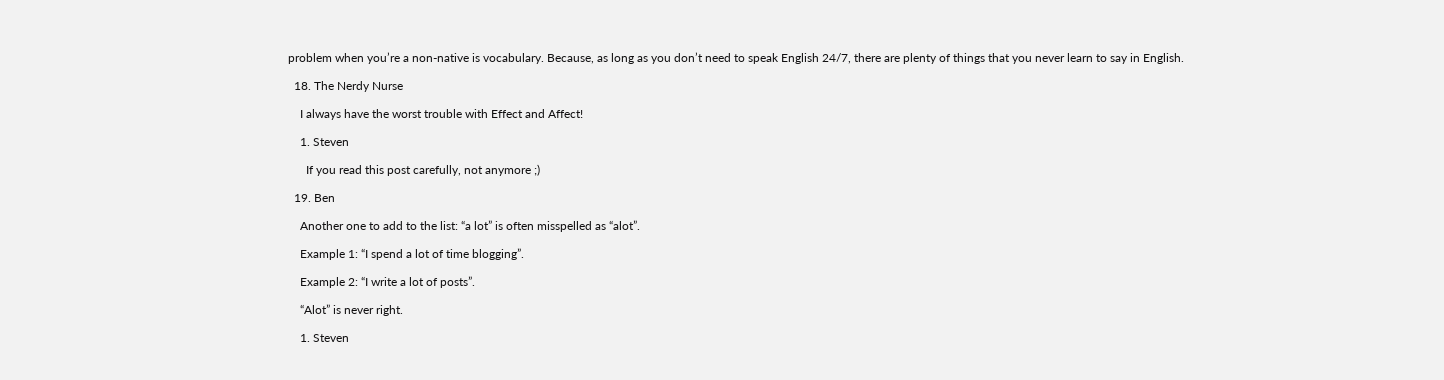problem when you’re a non-native is vocabulary. Because, as long as you don’t need to speak English 24/7, there are plenty of things that you never learn to say in English.

  18. The Nerdy Nurse

    I always have the worst trouble with Effect and Affect!

    1. Steven

      If you read this post carefully, not anymore ;)

  19. Ben

    Another one to add to the list: “a lot” is often misspelled as “alot”.

    Example 1: “I spend a lot of time blogging”.

    Example 2: “I write a lot of posts”.

    “Alot” is never right.

    1. Steven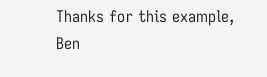Thanks for this example, Ben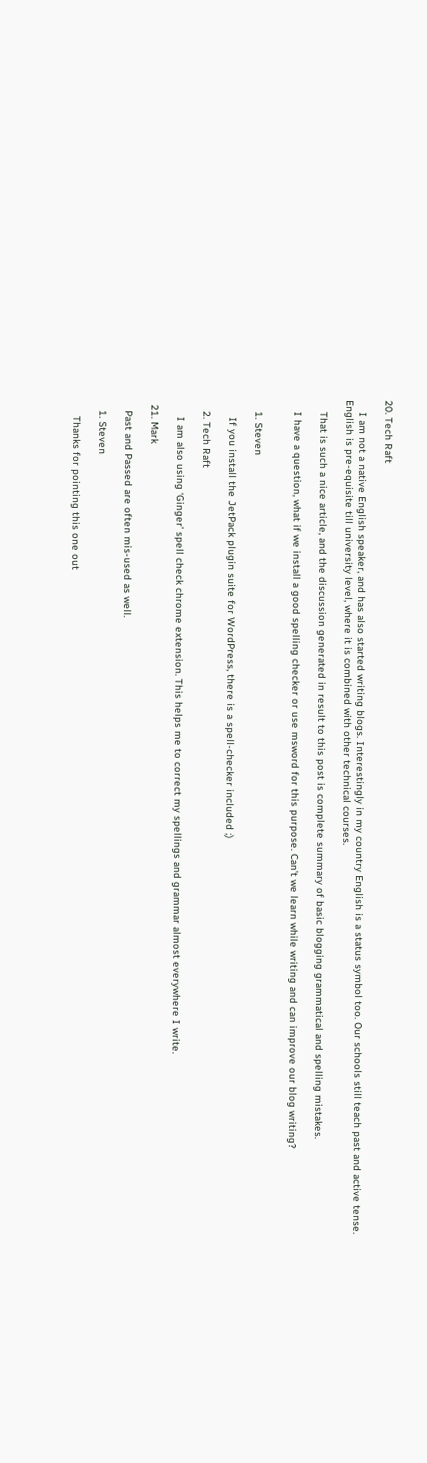20. Tech Raft

    I am not a native English speaker, and has also started writing blogs. Interestingly in my country English is a status symbol too. Our schools still teach past and active tense. English is pre-equisite till university level, where it is combined with other technical courses.

    That is such a nice article, and the discussion generated in result to this post is complete summary of basic blogging grammatical and spelling mistakes.

    I have a question, what if we install a good spelling checker or use msword for this purpose. Can’t we learn while writing and can improve our blog writing?


    1. Steven

      If you install the JetPack plugin suite for WordPress, there is a spell-checker included ;)

    2. Tech Raft

      I am also using ‘Ginger’ spell check chrome extension. This helps me to correct my spellings and grammar almost everywhere I write.

  21. Mark

    Past and Passed are often mis-used as well.

    1. Steven

      Thanks for pointing this one out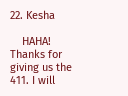22. Kesha

    HAHA! Thanks for giving us the 411. I will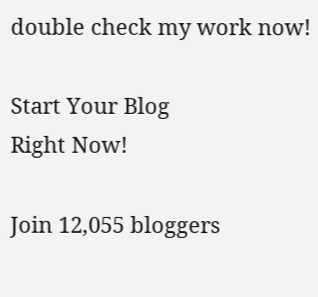double check my work now!

Start Your Blog
Right Now!

Join 12,055 bloggers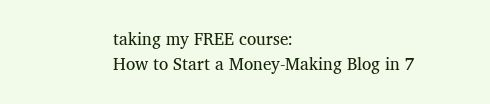taking my FREE course:
How to Start a Money-Making Blog in 7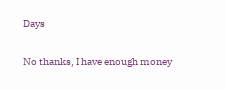Days

No thanks, I have enough money